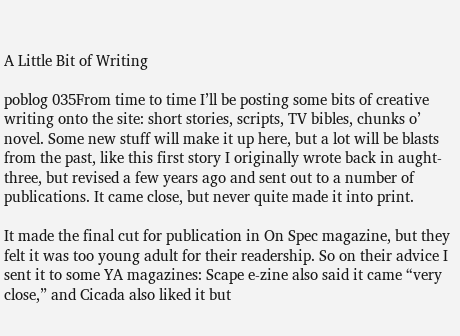A Little Bit of Writing

poblog 035From time to time I’ll be posting some bits of creative writing onto the site: short stories, scripts, TV bibles, chunks o’ novel. Some new stuff will make it up here, but a lot will be blasts from the past, like this first story I originally wrote back in aught-three, but revised a few years ago and sent out to a number of publications. It came close, but never quite made it into print.

It made the final cut for publication in On Spec magazine, but they felt it was too young adult for their readership. So on their advice I sent it to some YA magazines: Scape e-zine also said it came “very close,” and Cicada also liked it but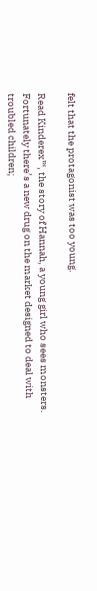felt that the protagonist was too young.

Read Kinderex™, the story of Hannah, a young girl who sees monsters. Fortunately there’s a new drug on the market designed to deal with troubled children;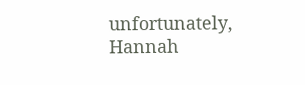unfortunately, Hannah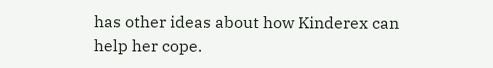has other ideas about how Kinderex can help her cope.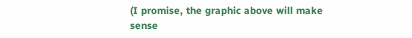(I promise, the graphic above will make sense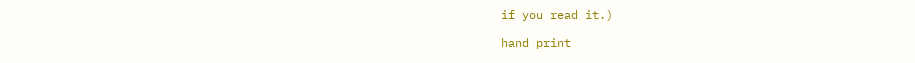if you read it.)

hand print